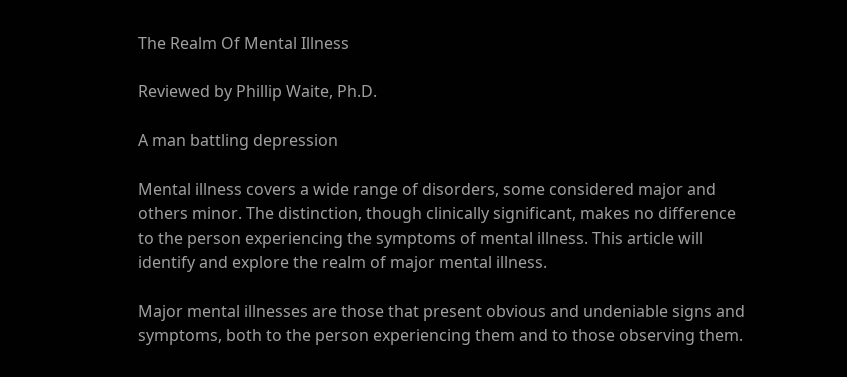The Realm Of Mental Illness

Reviewed by Phillip Waite, Ph.D.

A man battling depression

Mental illness covers a wide range of disorders, some considered major and others minor. The distinction, though clinically significant, makes no difference to the person experiencing the symptoms of mental illness. This article will identify and explore the realm of major mental illness.

Major mental illnesses are those that present obvious and undeniable signs and symptoms, both to the person experiencing them and to those observing them.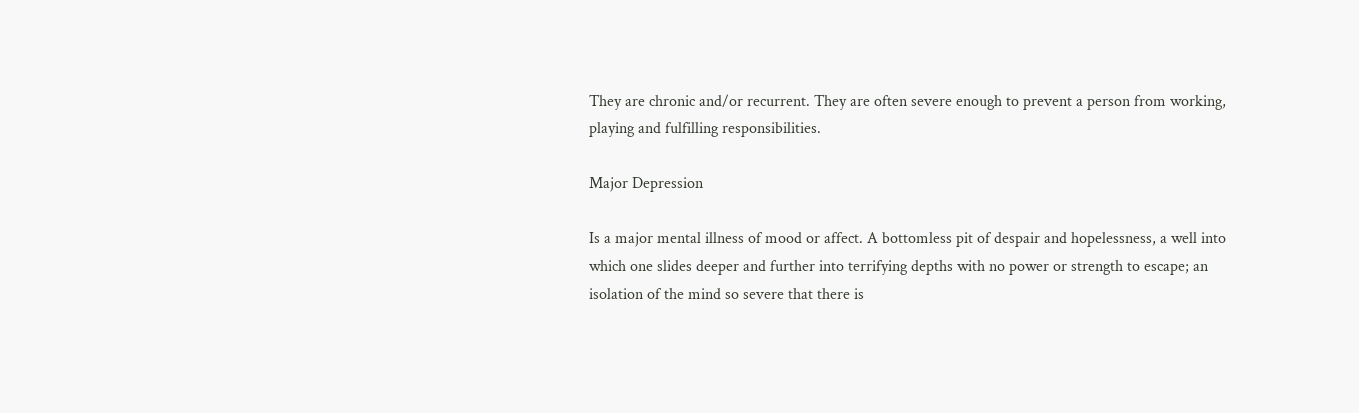They are chronic and/or recurrent. They are often severe enough to prevent a person from working, playing and fulfilling responsibilities.

Major Depression

Is a major mental illness of mood or affect. A bottomless pit of despair and hopelessness, a well into which one slides deeper and further into terrifying depths with no power or strength to escape; an isolation of the mind so severe that there is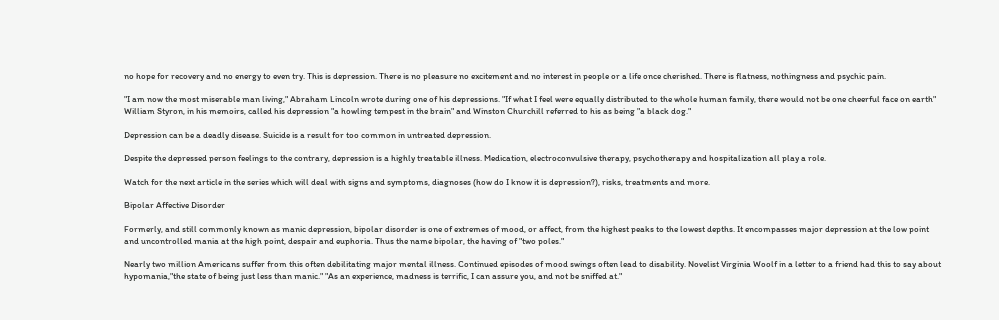no hope for recovery and no energy to even try. This is depression. There is no pleasure no excitement and no interest in people or a life once cherished. There is flatness, nothingness and psychic pain.

"I am now the most miserable man living," Abraham Lincoln wrote during one of his depressions. "If what I feel were equally distributed to the whole human family, there would not be one cheerful face on earth" William Styron, in his memoirs, called his depression "a howling tempest in the brain" and Winston Churchill referred to his as being "a black dog."

Depression can be a deadly disease. Suicide is a result for too common in untreated depression.

Despite the depressed person feelings to the contrary, depression is a highly treatable illness. Medication, electroconvulsive therapy, psychotherapy and hospitalization all play a role.

Watch for the next article in the series which will deal with signs and symptoms, diagnoses (how do I know it is depression?), risks, treatments and more.

Bipolar Affective Disorder

Formerly, and still commonly known as manic depression, bipolar disorder is one of extremes of mood, or affect, from the highest peaks to the lowest depths. It encompasses major depression at the low point and uncontrolled mania at the high point, despair and euphoria. Thus the name bipolar, the having of "two poles."

Nearly two million Americans suffer from this often debilitating major mental illness. Continued episodes of mood swings often lead to disability. Novelist Virginia Woolf in a letter to a friend had this to say about hypomania,"the state of being just less than manic." "As an experience, madness is terrific, I can assure you, and not be sniffed at."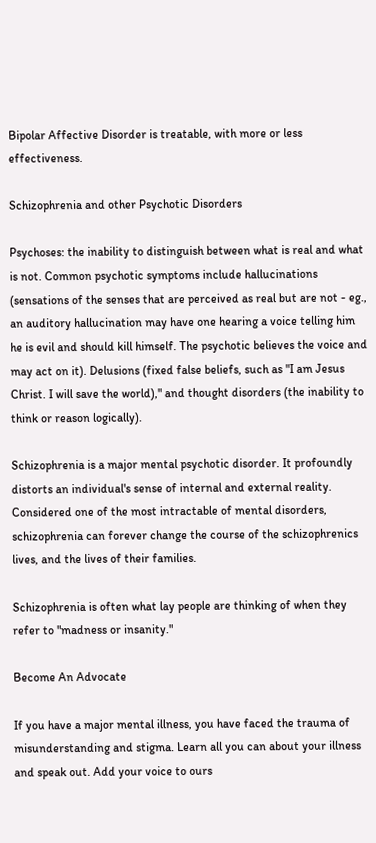Bipolar Affective Disorder is treatable, with more or less effectiveness.

Schizophrenia and other Psychotic Disorders

Psychoses: the inability to distinguish between what is real and what is not. Common psychotic symptoms include hallucinations (sensations of the senses that are perceived as real but are not - eg., an auditory hallucination may have one hearing a voice telling him he is evil and should kill himself. The psychotic believes the voice and may act on it). Delusions (fixed false beliefs, such as "I am Jesus Christ. I will save the world)," and thought disorders (the inability to think or reason logically).

Schizophrenia is a major mental psychotic disorder. It profoundly distorts an individual's sense of internal and external reality. Considered one of the most intractable of mental disorders, schizophrenia can forever change the course of the schizophrenics lives, and the lives of their families.

Schizophrenia is often what lay people are thinking of when they refer to "madness or insanity."

Become An Advocate

If you have a major mental illness, you have faced the trauma of misunderstanding and stigma. Learn all you can about your illness and speak out. Add your voice to ours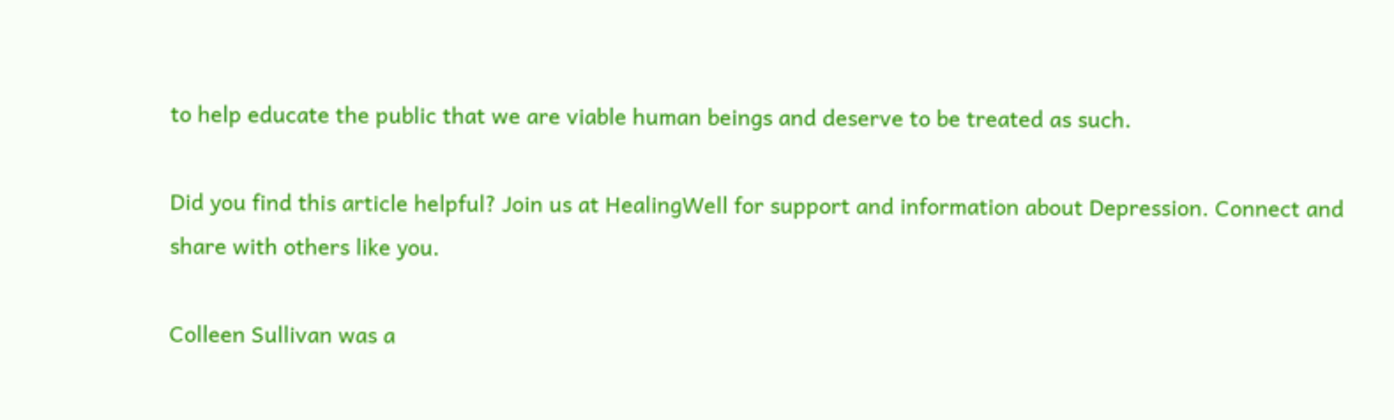to help educate the public that we are viable human beings and deserve to be treated as such.

Did you find this article helpful? Join us at HealingWell for support and information about Depression. Connect and share with others like you.

Colleen Sullivan was a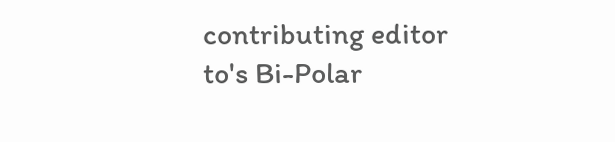contributing editor to's Bi-Polar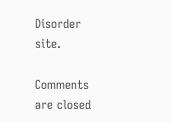Disorder site.

Comments are closed